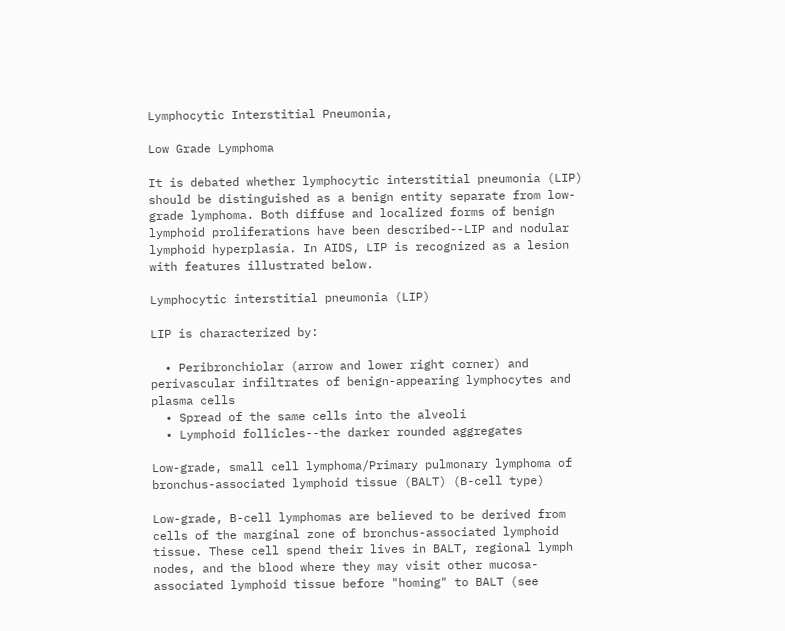Lymphocytic Interstitial Pneumonia,

Low Grade Lymphoma

It is debated whether lymphocytic interstitial pneumonia (LIP) should be distinguished as a benign entity separate from low-grade lymphoma. Both diffuse and localized forms of benign lymphoid proliferations have been described--LIP and nodular lymphoid hyperplasia. In AIDS, LIP is recognized as a lesion with features illustrated below.

Lymphocytic interstitial pneumonia (LIP)

LIP is characterized by:

  • Peribronchiolar (arrow and lower right corner) and perivascular infiltrates of benign-appearing lymphocytes and plasma cells
  • Spread of the same cells into the alveoli
  • Lymphoid follicles--the darker rounded aggregates

Low-grade, small cell lymphoma/Primary pulmonary lymphoma of bronchus-associated lymphoid tissue (BALT) (B-cell type)

Low-grade, B-cell lymphomas are believed to be derived from cells of the marginal zone of bronchus-associated lymphoid tissue. These cell spend their lives in BALT, regional lymph nodes, and the blood where they may visit other mucosa-associated lymphoid tissue before "homing" to BALT (see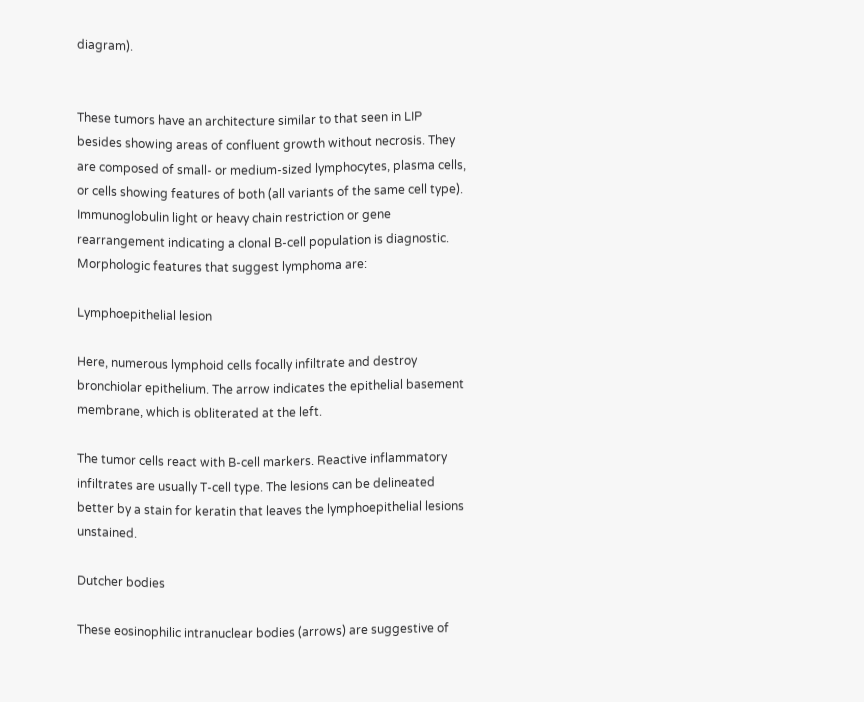diagram).


These tumors have an architecture similar to that seen in LIP besides showing areas of confluent growth without necrosis. They are composed of small- or medium-sized lymphocytes, plasma cells, or cells showing features of both (all variants of the same cell type). Immunoglobulin light or heavy chain restriction or gene rearrangement indicating a clonal B-cell population is diagnostic. Morphologic features that suggest lymphoma are:

Lymphoepithelial lesion

Here, numerous lymphoid cells focally infiltrate and destroy bronchiolar epithelium. The arrow indicates the epithelial basement membrane, which is obliterated at the left.

The tumor cells react with B-cell markers. Reactive inflammatory infiltrates are usually T-cell type. The lesions can be delineated better by a stain for keratin that leaves the lymphoepithelial lesions unstained.

Dutcher bodies

These eosinophilic intranuclear bodies (arrows) are suggestive of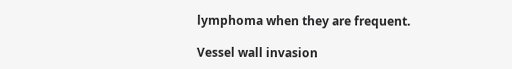lymphoma when they are frequent.

Vessel wall invasion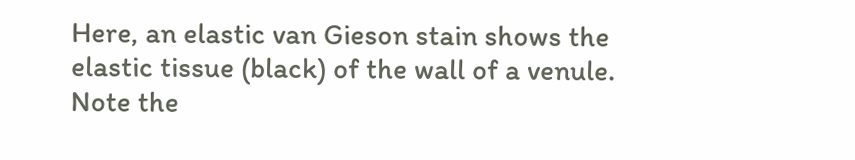Here, an elastic van Gieson stain shows the elastic tissue (black) of the wall of a venule. Note the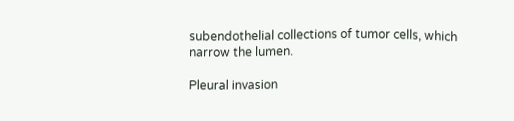subendothelial collections of tumor cells, which narrow the lumen.

Pleural invasion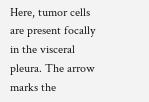Here, tumor cells are present focally in the visceral pleura. The arrow marks the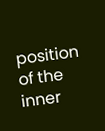position of the inner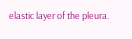elastic layer of the pleura.